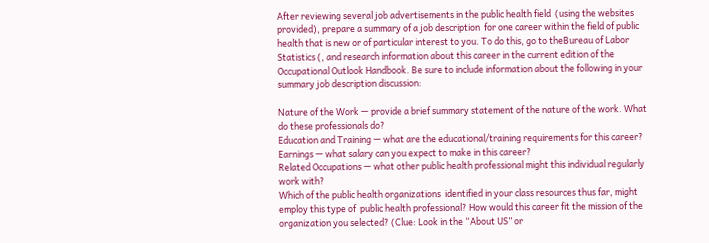After reviewing several job advertisements in the public health field  (using the websites provided), prepare a summary of a job description  for one career within the field of public health that is new or of particular interest to you. To do this, go to theBureau of Labor Statistics (, and research information about this career in the current edition of the Occupational Outlook Handbook. Be sure to include information about the following in your summary job description discussion:

Nature of the Work — provide a brief summary statement of the nature of the work. What do these professionals do?
Education and Training — what are the educational/training requirements for this career?
Earnings — what salary can you expect to make in this career?
Related Occupations — what other public health professional might this individual regularly work with?
Which of the public health organizations  identified in your class resources thus far, might employ this type of  public health professional? How would this career fit the mission of the  organization you selected? (Clue: Look in the “About US” or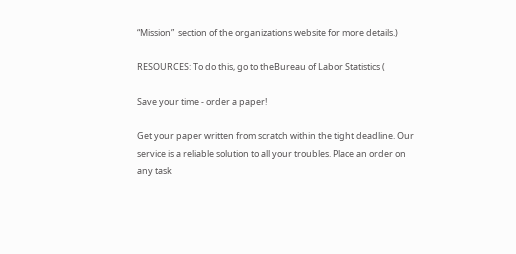“Mission”  section of the organizations website for more details.)

RESOURCES: To do this, go to theBureau of Labor Statistics (

Save your time - order a paper!

Get your paper written from scratch within the tight deadline. Our service is a reliable solution to all your troubles. Place an order on any task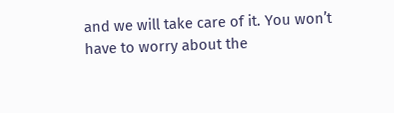and we will take care of it. You won’t have to worry about the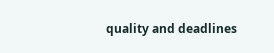quality and deadlines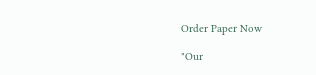Order Paper Now

"Our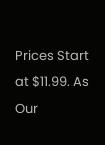Prices Start at $11.99. As Our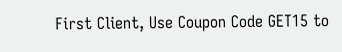First Client, Use Coupon Code GET15 to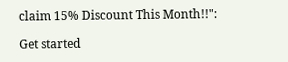claim 15% Discount This Month!!":

Get started